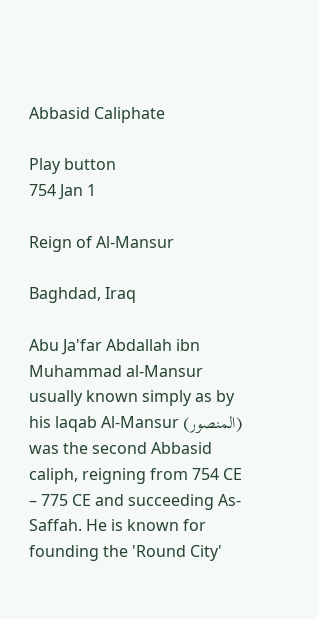Abbasid Caliphate

Play button
754 Jan 1

Reign of Al-Mansur

Baghdad, Iraq

Abu Ja'far Abdallah ibn Muhammad al-Mansur usually known simply as by his laqab Al-Mansur (المنصور) was the second Abbasid caliph, reigning from 754 CE – 775 CE and succeeding As-Saffah. He is known for founding the 'Round City'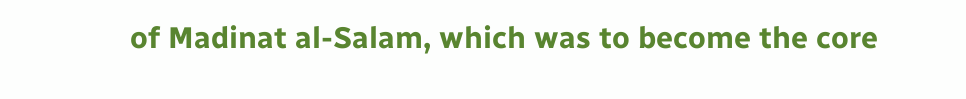of Madinat al-Salam, which was to become the core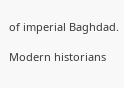of imperial Baghdad.

Modern historians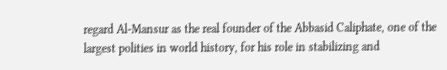regard Al-Mansur as the real founder of the Abbasid Caliphate, one of the largest polities in world history, for his role in stabilizing and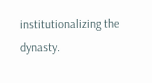institutionalizing the dynasty.